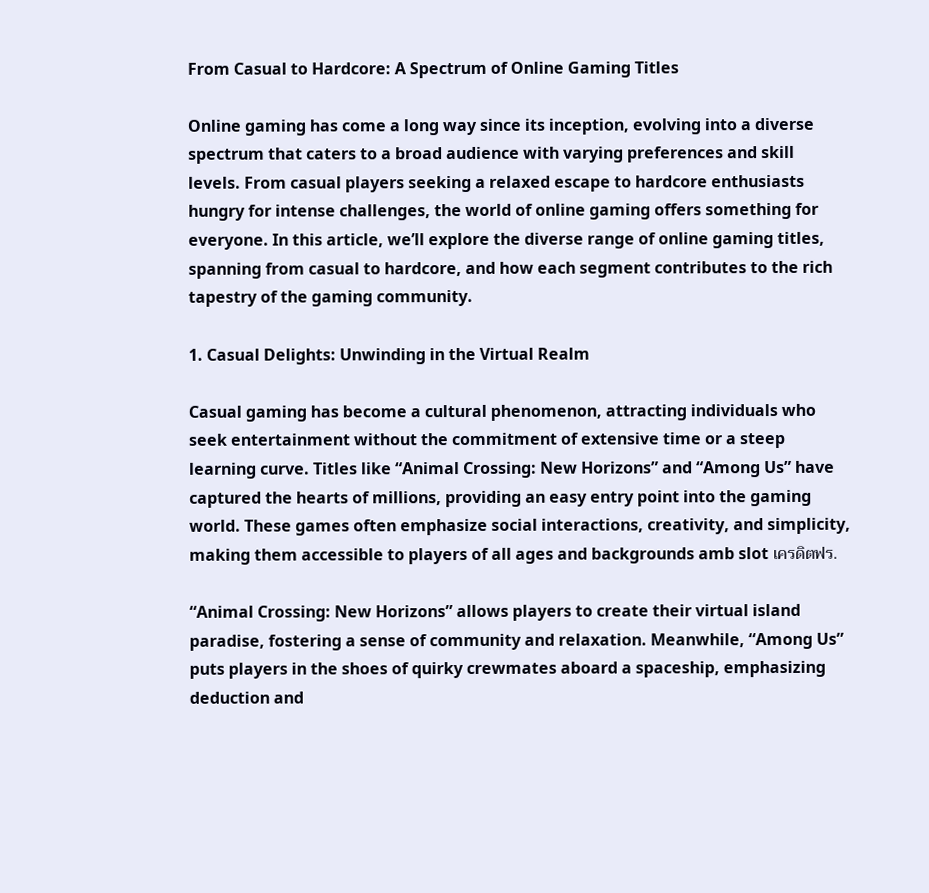From Casual to Hardcore: A Spectrum of Online Gaming Titles

Online gaming has come a long way since its inception, evolving into a diverse spectrum that caters to a broad audience with varying preferences and skill levels. From casual players seeking a relaxed escape to hardcore enthusiasts hungry for intense challenges, the world of online gaming offers something for everyone. In this article, we’ll explore the diverse range of online gaming titles, spanning from casual to hardcore, and how each segment contributes to the rich tapestry of the gaming community.

1. Casual Delights: Unwinding in the Virtual Realm

Casual gaming has become a cultural phenomenon, attracting individuals who seek entertainment without the commitment of extensive time or a steep learning curve. Titles like “Animal Crossing: New Horizons” and “Among Us” have captured the hearts of millions, providing an easy entry point into the gaming world. These games often emphasize social interactions, creativity, and simplicity, making them accessible to players of all ages and backgrounds amb slot เครดิตฟร.

“Animal Crossing: New Horizons” allows players to create their virtual island paradise, fostering a sense of community and relaxation. Meanwhile, “Among Us” puts players in the shoes of quirky crewmates aboard a spaceship, emphasizing deduction and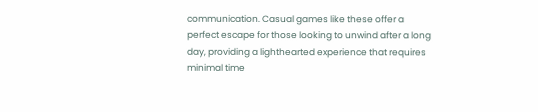communication. Casual games like these offer a perfect escape for those looking to unwind after a long day, providing a lighthearted experience that requires minimal time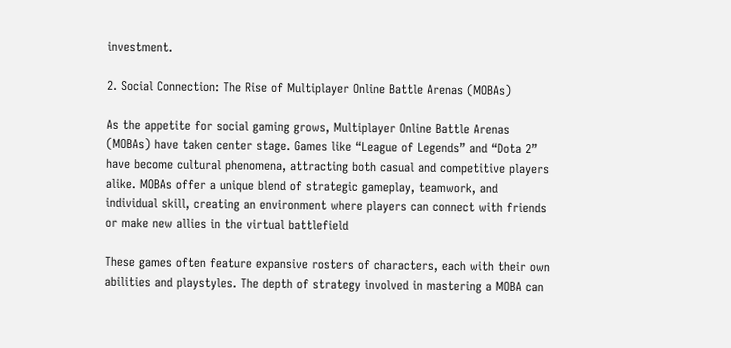investment.

2. Social Connection: The Rise of Multiplayer Online Battle Arenas (MOBAs)

As the appetite for social gaming grows, Multiplayer Online Battle Arenas (MOBAs) have taken center stage. Games like “League of Legends” and “Dota 2” have become cultural phenomena, attracting both casual and competitive players alike. MOBAs offer a unique blend of strategic gameplay, teamwork, and individual skill, creating an environment where players can connect with friends or make new allies in the virtual battlefield

These games often feature expansive rosters of characters, each with their own abilities and playstyles. The depth of strategy involved in mastering a MOBA can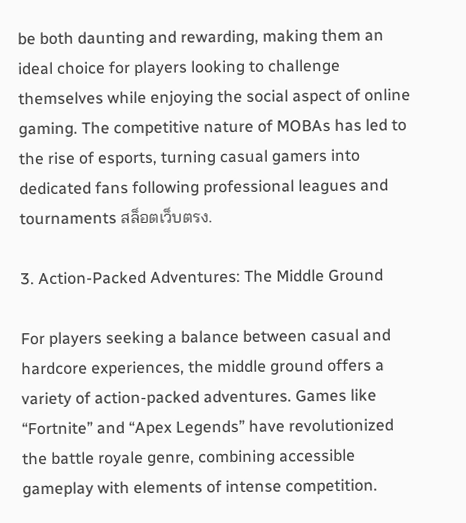be both daunting and rewarding, making them an ideal choice for players looking to challenge themselves while enjoying the social aspect of online gaming. The competitive nature of MOBAs has led to the rise of esports, turning casual gamers into dedicated fans following professional leagues and tournaments สล็อตเว็บตรง.

3. Action-Packed Adventures: The Middle Ground

For players seeking a balance between casual and hardcore experiences, the middle ground offers a variety of action-packed adventures. Games like “Fortnite” and “Apex Legends” have revolutionized the battle royale genre, combining accessible gameplay with elements of intense competition.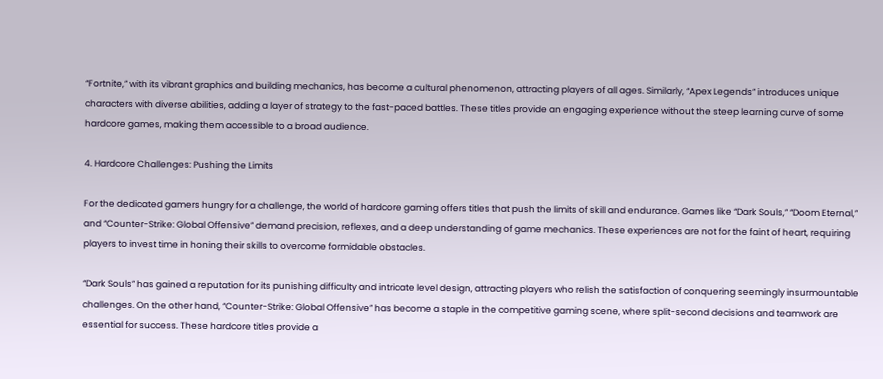“Fortnite,” with its vibrant graphics and building mechanics, has become a cultural phenomenon, attracting players of all ages. Similarly, “Apex Legends” introduces unique characters with diverse abilities, adding a layer of strategy to the fast-paced battles. These titles provide an engaging experience without the steep learning curve of some hardcore games, making them accessible to a broad audience.

4. Hardcore Challenges: Pushing the Limits

For the dedicated gamers hungry for a challenge, the world of hardcore gaming offers titles that push the limits of skill and endurance. Games like “Dark Souls,” “Doom Eternal,” and “Counter-Strike: Global Offensive” demand precision, reflexes, and a deep understanding of game mechanics. These experiences are not for the faint of heart, requiring players to invest time in honing their skills to overcome formidable obstacles.

“Dark Souls” has gained a reputation for its punishing difficulty and intricate level design, attracting players who relish the satisfaction of conquering seemingly insurmountable challenges. On the other hand, “Counter-Strike: Global Offensive” has become a staple in the competitive gaming scene, where split-second decisions and teamwork are essential for success. These hardcore titles provide a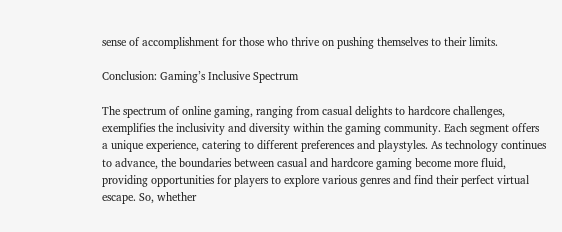sense of accomplishment for those who thrive on pushing themselves to their limits.

Conclusion: Gaming’s Inclusive Spectrum

The spectrum of online gaming, ranging from casual delights to hardcore challenges, exemplifies the inclusivity and diversity within the gaming community. Each segment offers a unique experience, catering to different preferences and playstyles. As technology continues to advance, the boundaries between casual and hardcore gaming become more fluid, providing opportunities for players to explore various genres and find their perfect virtual escape. So, whether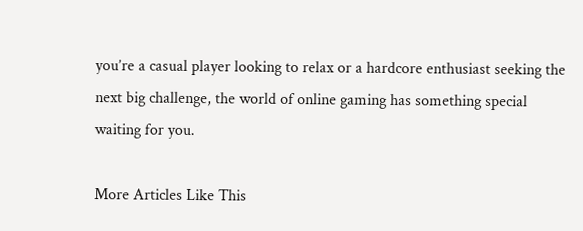you’re a casual player looking to relax or a hardcore enthusiast seeking the next big challenge, the world of online gaming has something special waiting for you.

More Articles Like This